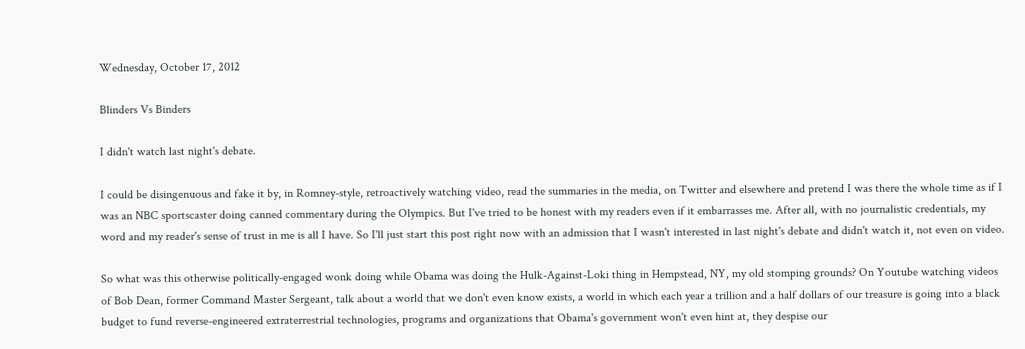Wednesday, October 17, 2012

Blinders Vs Binders

I didn't watch last night's debate.

I could be disingenuous and fake it by, in Romney-style, retroactively watching video, read the summaries in the media, on Twitter and elsewhere and pretend I was there the whole time as if I was an NBC sportscaster doing canned commentary during the Olympics. But I've tried to be honest with my readers even if it embarrasses me. After all, with no journalistic credentials, my word and my reader's sense of trust in me is all I have. So I'll just start this post right now with an admission that I wasn't interested in last night's debate and didn't watch it, not even on video.

So what was this otherwise politically-engaged wonk doing while Obama was doing the Hulk-Against-Loki thing in Hempstead, NY, my old stomping grounds? On Youtube watching videos of Bob Dean, former Command Master Sergeant, talk about a world that we don't even know exists, a world in which each year a trillion and a half dollars of our treasure is going into a black budget to fund reverse-engineered extraterrestrial technologies, programs and organizations that Obama's government won't even hint at, they despise our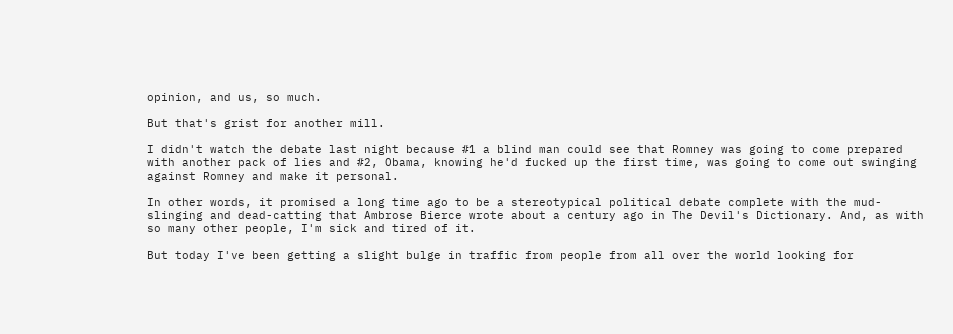opinion, and us, so much.

But that's grist for another mill.

I didn't watch the debate last night because #1 a blind man could see that Romney was going to come prepared with another pack of lies and #2, Obama, knowing he'd fucked up the first time, was going to come out swinging against Romney and make it personal.

In other words, it promised a long time ago to be a stereotypical political debate complete with the mud-slinging and dead-catting that Ambrose Bierce wrote about a century ago in The Devil's Dictionary. And, as with so many other people, I'm sick and tired of it.

But today I've been getting a slight bulge in traffic from people from all over the world looking for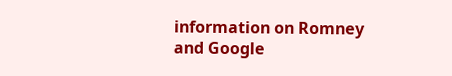information on Romney and Google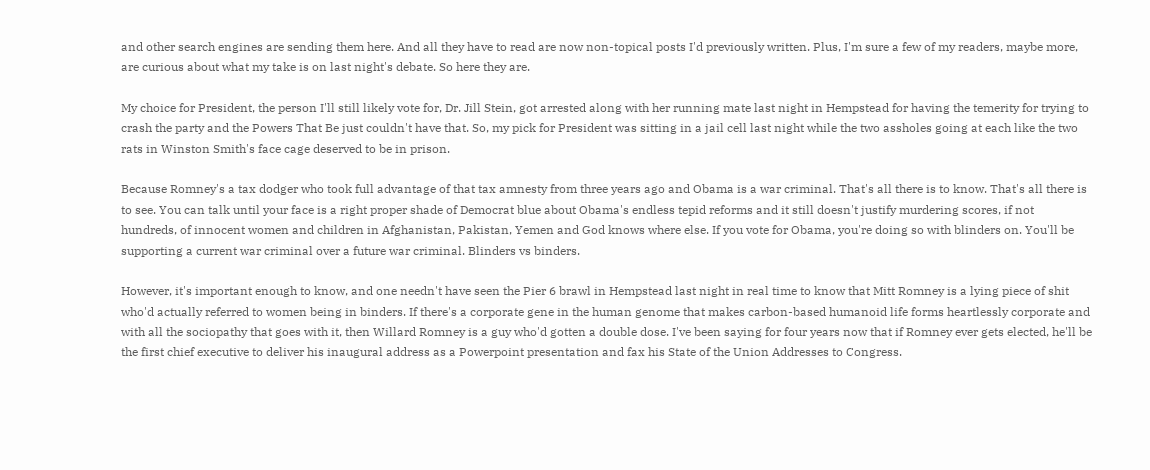and other search engines are sending them here. And all they have to read are now non-topical posts I'd previously written. Plus, I'm sure a few of my readers, maybe more, are curious about what my take is on last night's debate. So here they are.

My choice for President, the person I'll still likely vote for, Dr. Jill Stein, got arrested along with her running mate last night in Hempstead for having the temerity for trying to crash the party and the Powers That Be just couldn't have that. So, my pick for President was sitting in a jail cell last night while the two assholes going at each like the two rats in Winston Smith's face cage deserved to be in prison.

Because Romney's a tax dodger who took full advantage of that tax amnesty from three years ago and Obama is a war criminal. That's all there is to know. That's all there is to see. You can talk until your face is a right proper shade of Democrat blue about Obama's endless tepid reforms and it still doesn't justify murdering scores, if not hundreds, of innocent women and children in Afghanistan, Pakistan, Yemen and God knows where else. If you vote for Obama, you're doing so with blinders on. You'll be supporting a current war criminal over a future war criminal. Blinders vs binders.

However, it's important enough to know, and one needn't have seen the Pier 6 brawl in Hempstead last night in real time to know that Mitt Romney is a lying piece of shit who'd actually referred to women being in binders. If there's a corporate gene in the human genome that makes carbon-based humanoid life forms heartlessly corporate and with all the sociopathy that goes with it, then Willard Romney is a guy who'd gotten a double dose. I've been saying for four years now that if Romney ever gets elected, he'll be the first chief executive to deliver his inaugural address as a Powerpoint presentation and fax his State of the Union Addresses to Congress.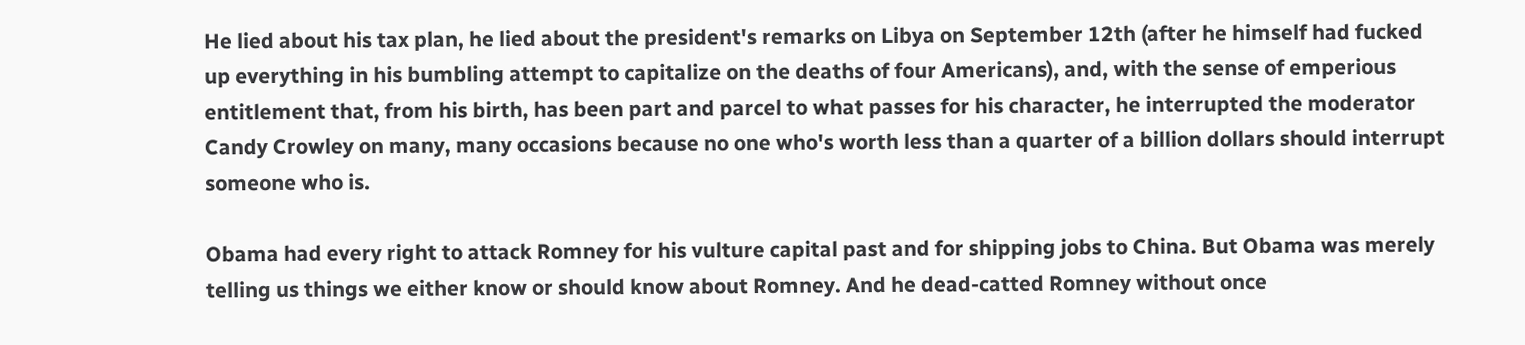He lied about his tax plan, he lied about the president's remarks on Libya on September 12th (after he himself had fucked up everything in his bumbling attempt to capitalize on the deaths of four Americans), and, with the sense of emperious entitlement that, from his birth, has been part and parcel to what passes for his character, he interrupted the moderator Candy Crowley on many, many occasions because no one who's worth less than a quarter of a billion dollars should interrupt someone who is.

Obama had every right to attack Romney for his vulture capital past and for shipping jobs to China. But Obama was merely telling us things we either know or should know about Romney. And he dead-catted Romney without once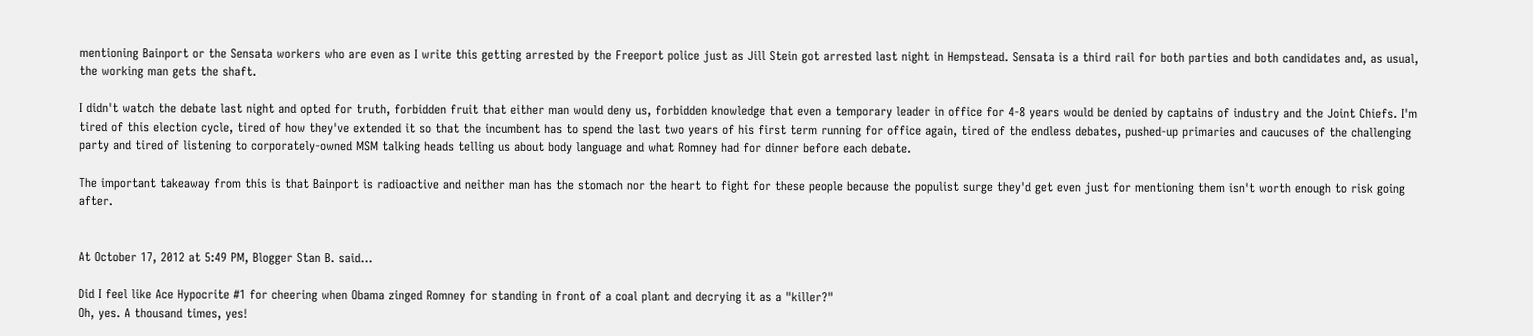mentioning Bainport or the Sensata workers who are even as I write this getting arrested by the Freeport police just as Jill Stein got arrested last night in Hempstead. Sensata is a third rail for both parties and both candidates and, as usual, the working man gets the shaft.

I didn't watch the debate last night and opted for truth, forbidden fruit that either man would deny us, forbidden knowledge that even a temporary leader in office for 4-8 years would be denied by captains of industry and the Joint Chiefs. I'm tired of this election cycle, tired of how they've extended it so that the incumbent has to spend the last two years of his first term running for office again, tired of the endless debates, pushed-up primaries and caucuses of the challenging party and tired of listening to corporately-owned MSM talking heads telling us about body language and what Romney had for dinner before each debate.

The important takeaway from this is that Bainport is radioactive and neither man has the stomach nor the heart to fight for these people because the populist surge they'd get even just for mentioning them isn't worth enough to risk going after.


At October 17, 2012 at 5:49 PM, Blogger Stan B. said...

Did I feel like Ace Hypocrite #1 for cheering when Obama zinged Romney for standing in front of a coal plant and decrying it as a "killer?"
Oh, yes. A thousand times, yes!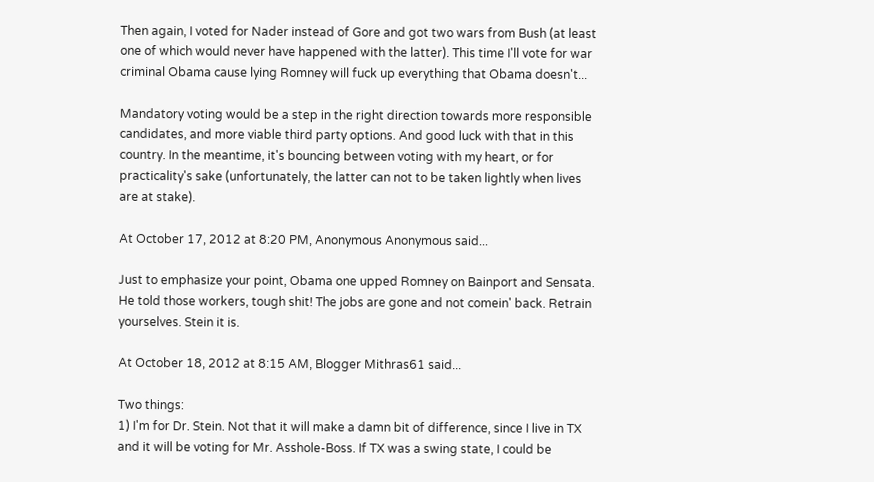Then again, I voted for Nader instead of Gore and got two wars from Bush (at least one of which would never have happened with the latter). This time I'll vote for war criminal Obama cause lying Romney will fuck up everything that Obama doesn't...

Mandatory voting would be a step in the right direction towards more responsible candidates, and more viable third party options. And good luck with that in this country. In the meantime, it's bouncing between voting with my heart, or for practicality's sake (unfortunately, the latter can not to be taken lightly when lives are at stake).

At October 17, 2012 at 8:20 PM, Anonymous Anonymous said...

Just to emphasize your point, Obama one upped Romney on Bainport and Sensata. He told those workers, tough shit! The jobs are gone and not comein' back. Retrain yourselves. Stein it is.

At October 18, 2012 at 8:15 AM, Blogger Mithras61 said...

Two things:
1) I'm for Dr. Stein. Not that it will make a damn bit of difference, since I live in TX and it will be voting for Mr. Asshole-Boss. If TX was a swing state, I could be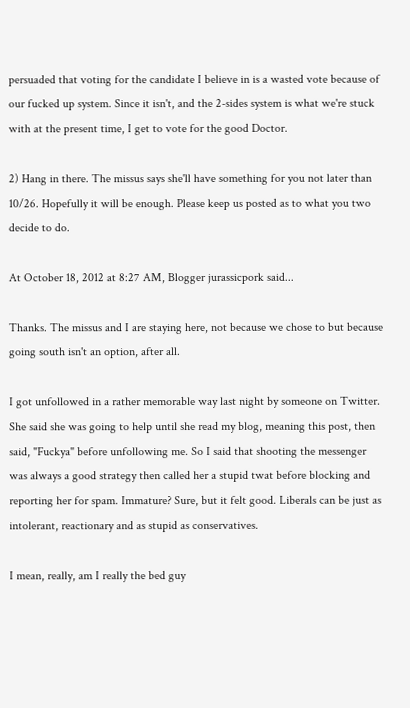persuaded that voting for the candidate I believe in is a wasted vote because of our fucked up system. Since it isn't, and the 2-sides system is what we're stuck with at the present time, I get to vote for the good Doctor.

2) Hang in there. The missus says she'll have something for you not later than 10/26. Hopefully it will be enough. Please keep us posted as to what you two decide to do.

At October 18, 2012 at 8:27 AM, Blogger jurassicpork said...

Thanks. The missus and I are staying here, not because we chose to but because going south isn't an option, after all.

I got unfollowed in a rather memorable way last night by someone on Twitter. She said she was going to help until she read my blog, meaning this post, then said, "Fuckya" before unfollowing me. So I said that shooting the messenger was always a good strategy then called her a stupid twat before blocking and reporting her for spam. Immature? Sure, but it felt good. Liberals can be just as intolerant, reactionary and as stupid as conservatives.

I mean, really, am I really the bed guy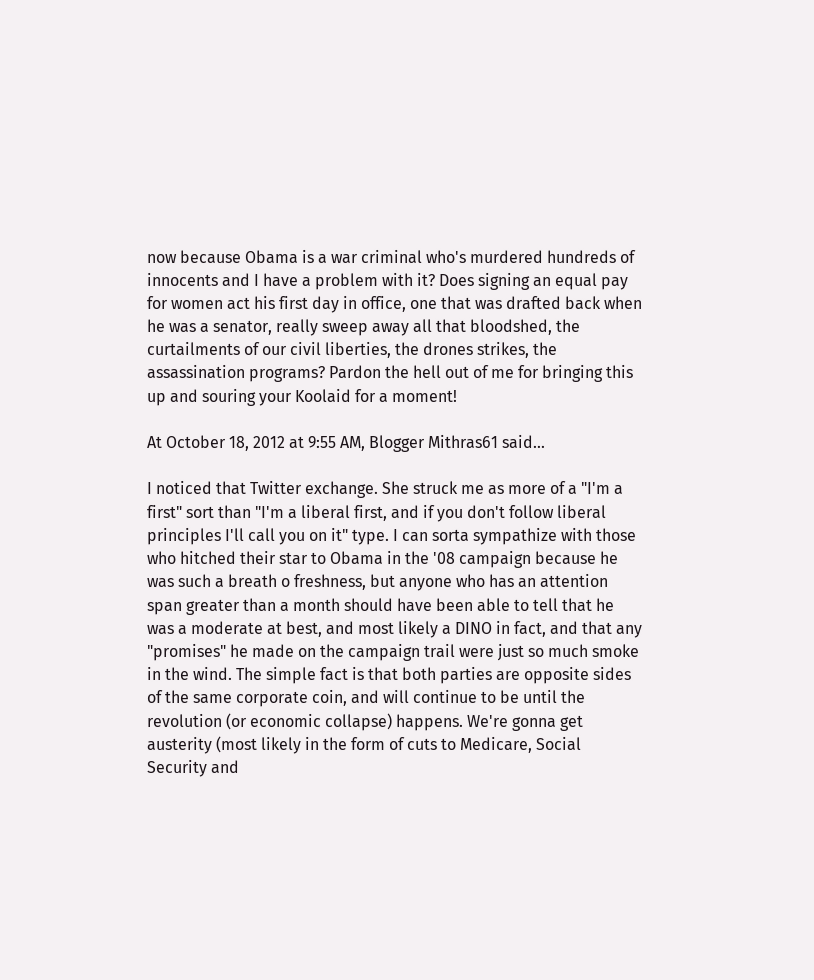now because Obama is a war criminal who's murdered hundreds of innocents and I have a problem with it? Does signing an equal pay for women act his first day in office, one that was drafted back when he was a senator, really sweep away all that bloodshed, the curtailments of our civil liberties, the drones strikes, the assassination programs? Pardon the hell out of me for bringing this up and souring your Koolaid for a moment!

At October 18, 2012 at 9:55 AM, Blogger Mithras61 said...

I noticed that Twitter exchange. She struck me as more of a "I'm a first" sort than "I'm a liberal first, and if you don't follow liberal principles I'll call you on it" type. I can sorta sympathize with those who hitched their star to Obama in the '08 campaign because he was such a breath o freshness, but anyone who has an attention span greater than a month should have been able to tell that he was a moderate at best, and most likely a DINO in fact, and that any "promises" he made on the campaign trail were just so much smoke in the wind. The simple fact is that both parties are opposite sides of the same corporate coin, and will continue to be until the revolution (or economic collapse) happens. We're gonna get austerity (most likely in the form of cuts to Medicare, Social Security and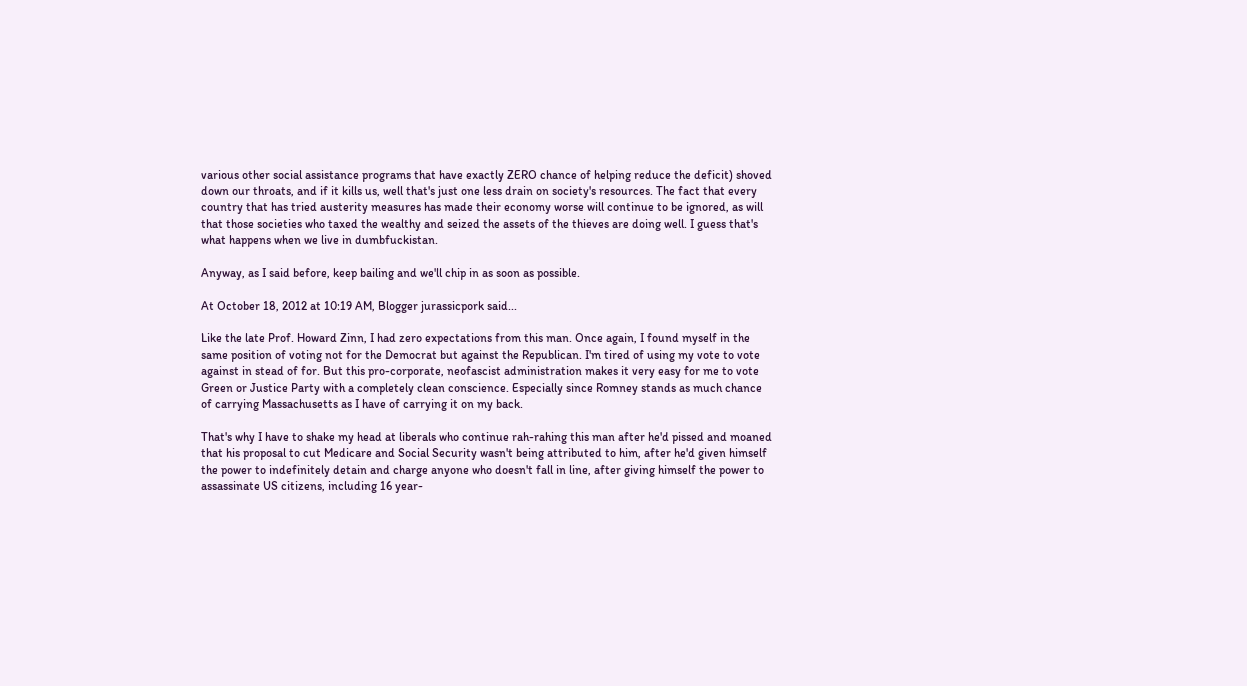various other social assistance programs that have exactly ZERO chance of helping reduce the deficit) shoved down our throats, and if it kills us, well that's just one less drain on society's resources. The fact that every country that has tried austerity measures has made their economy worse will continue to be ignored, as will that those societies who taxed the wealthy and seized the assets of the thieves are doing well. I guess that's what happens when we live in dumbfuckistan.

Anyway, as I said before, keep bailing and we'll chip in as soon as possible.

At October 18, 2012 at 10:19 AM, Blogger jurassicpork said...

Like the late Prof. Howard Zinn, I had zero expectations from this man. Once again, I found myself in the same position of voting not for the Democrat but against the Republican. I'm tired of using my vote to vote against in stead of for. But this pro-corporate, neofascist administration makes it very easy for me to vote Green or Justice Party with a completely clean conscience. Especially since Romney stands as much chance of carrying Massachusetts as I have of carrying it on my back.

That's why I have to shake my head at liberals who continue rah-rahing this man after he'd pissed and moaned that his proposal to cut Medicare and Social Security wasn't being attributed to him, after he'd given himself the power to indefinitely detain and charge anyone who doesn't fall in line, after giving himself the power to assassinate US citizens, including 16 year-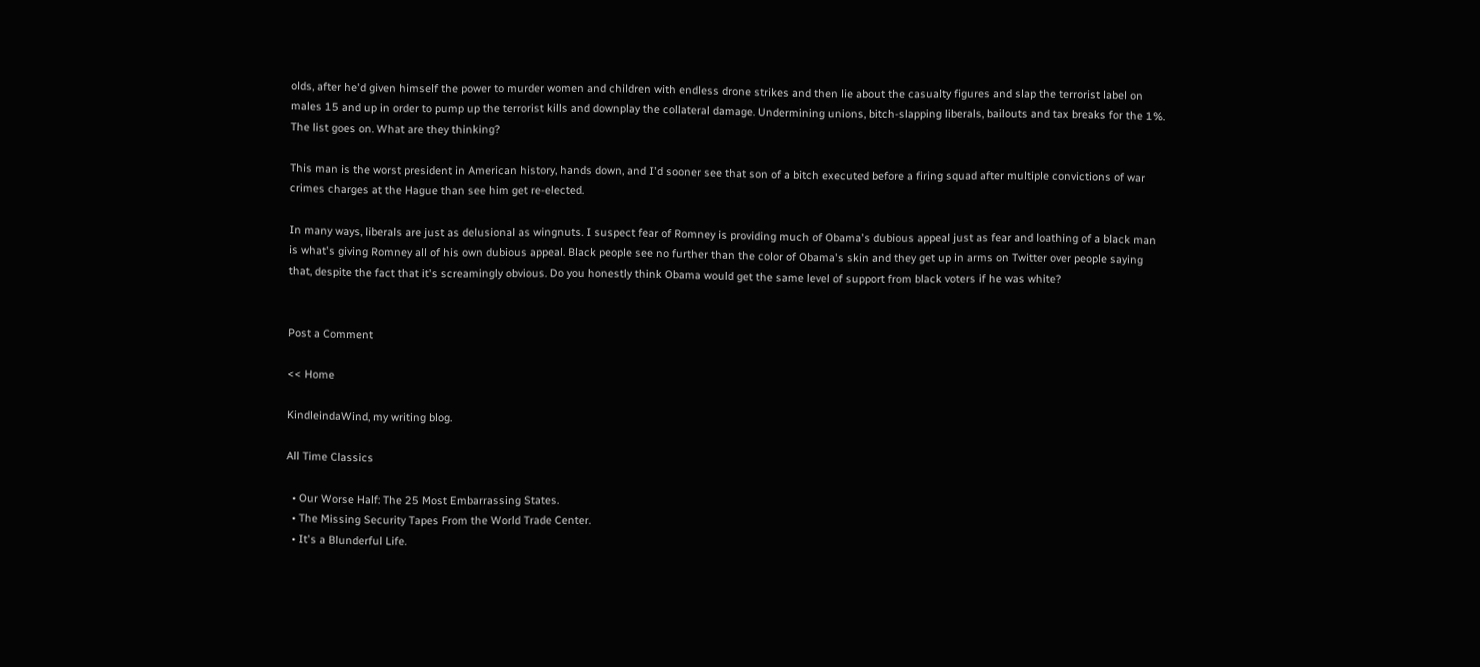olds, after he'd given himself the power to murder women and children with endless drone strikes and then lie about the casualty figures and slap the terrorist label on males 15 and up in order to pump up the terrorist kills and downplay the collateral damage. Undermining unions, bitch-slapping liberals, bailouts and tax breaks for the 1%. The list goes on. What are they thinking?

This man is the worst president in American history, hands down, and I'd sooner see that son of a bitch executed before a firing squad after multiple convictions of war crimes charges at the Hague than see him get re-elected.

In many ways, liberals are just as delusional as wingnuts. I suspect fear of Romney is providing much of Obama's dubious appeal just as fear and loathing of a black man is what's giving Romney all of his own dubious appeal. Black people see no further than the color of Obama's skin and they get up in arms on Twitter over people saying that, despite the fact that it's screamingly obvious. Do you honestly think Obama would get the same level of support from black voters if he was white?


Post a Comment

<< Home

KindleindaWind, my writing blog.

All Time Classics

  • Our Worse Half: The 25 Most Embarrassing States.
  • The Missing Security Tapes From the World Trade Center.
  • It's a Blunderful Life.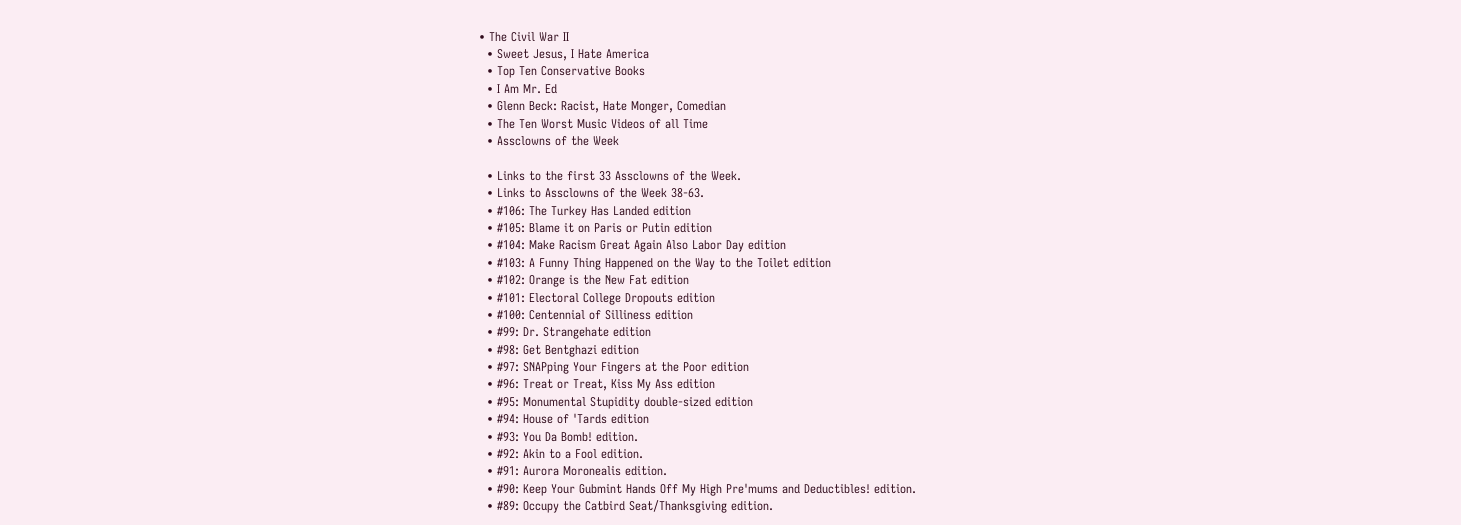• The Civil War II
  • Sweet Jesus, I Hate America
  • Top Ten Conservative Books
  • I Am Mr. Ed
  • Glenn Beck: Racist, Hate Monger, Comedian
  • The Ten Worst Music Videos of all Time
  • Assclowns of the Week

  • Links to the first 33 Assclowns of the Week.
  • Links to Assclowns of the Week 38-63.
  • #106: The Turkey Has Landed edition
  • #105: Blame it on Paris or Putin edition
  • #104: Make Racism Great Again Also Labor Day edition
  • #103: A Funny Thing Happened on the Way to the Toilet edition
  • #102: Orange is the New Fat edition
  • #101: Electoral College Dropouts edition
  • #100: Centennial of Silliness edition
  • #99: Dr. Strangehate edition
  • #98: Get Bentghazi edition
  • #97: SNAPping Your Fingers at the Poor edition
  • #96: Treat or Treat, Kiss My Ass edition
  • #95: Monumental Stupidity double-sized edition
  • #94: House of 'Tards edition
  • #93: You Da Bomb! edition.
  • #92: Akin to a Fool edition.
  • #91: Aurora Moronealis edition.
  • #90: Keep Your Gubmint Hands Off My High Pre'mums and Deductibles! edition.
  • #89: Occupy the Catbird Seat/Thanksgiving edition.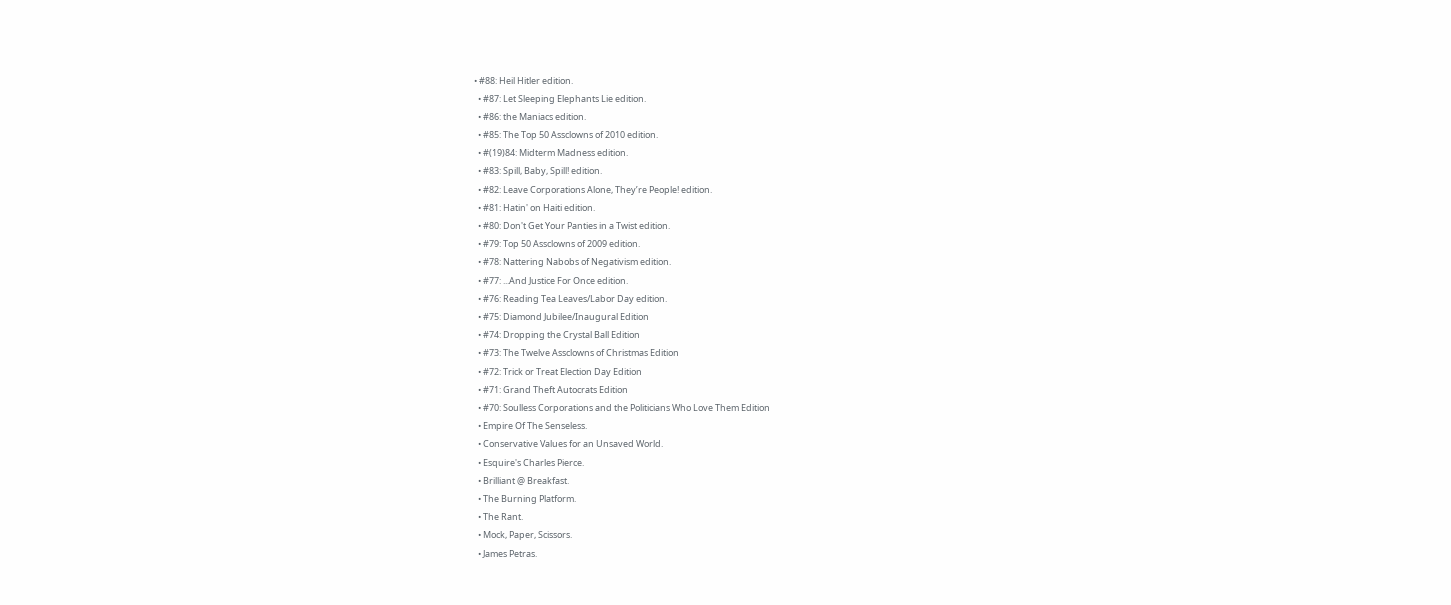• #88: Heil Hitler edition.
  • #87: Let Sleeping Elephants Lie edition.
  • #86: the Maniacs edition.
  • #85: The Top 50 Assclowns of 2010 edition.
  • #(19)84: Midterm Madness edition.
  • #83: Spill, Baby, Spill! edition.
  • #82: Leave Corporations Alone, They’re People! edition.
  • #81: Hatin' on Haiti edition.
  • #80: Don't Get Your Panties in a Twist edition.
  • #79: Top 50 Assclowns of 2009 edition.
  • #78: Nattering Nabobs of Negativism edition.
  • #77: ...And Justice For Once edition.
  • #76: Reading Tea Leaves/Labor Day edition.
  • #75: Diamond Jubilee/Inaugural Edition
  • #74: Dropping the Crystal Ball Edition
  • #73: The Twelve Assclowns of Christmas Edition
  • #72: Trick or Treat Election Day Edition
  • #71: Grand Theft Autocrats Edition
  • #70: Soulless Corporations and the Politicians Who Love Them Edition
  • Empire Of The Senseless.
  • Conservative Values for an Unsaved World.
  • Esquire's Charles Pierce.
  • Brilliant @ Breakfast.
  • The Burning Platform.
  • The Rant.
  • Mock, Paper, Scissors.
  • James Petras.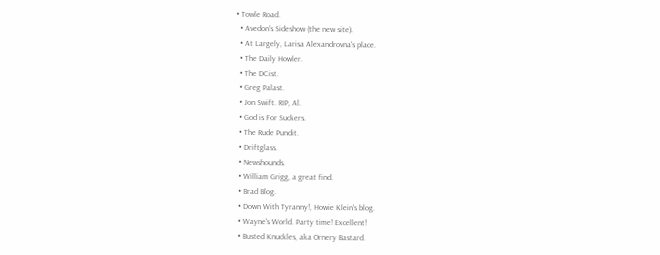• Towle Road.
  • Avedon's Sideshow (the new site).
  • At Largely, Larisa Alexandrovna's place.
  • The Daily Howler.
  • The DCist.
  • Greg Palast.
  • Jon Swift. RIP, Al.
  • God is For Suckers.
  • The Rude Pundit.
  • Driftglass.
  • Newshounds.
  • William Grigg, a great find.
  • Brad Blog.
  • Down With Tyranny!, Howie Klein's blog.
  • Wayne's World. Party time! Excellent!
  • Busted Knuckles, aka Ornery Bastard.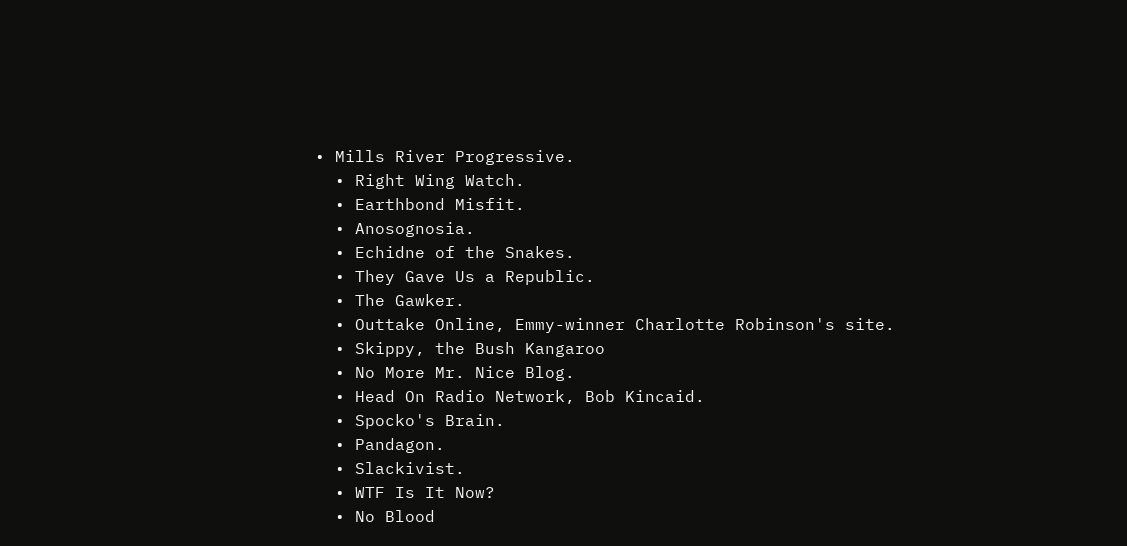• Mills River Progressive.
  • Right Wing Watch.
  • Earthbond Misfit.
  • Anosognosia.
  • Echidne of the Snakes.
  • They Gave Us a Republic.
  • The Gawker.
  • Outtake Online, Emmy-winner Charlotte Robinson's site.
  • Skippy, the Bush Kangaroo
  • No More Mr. Nice Blog.
  • Head On Radio Network, Bob Kincaid.
  • Spocko's Brain.
  • Pandagon.
  • Slackivist.
  • WTF Is It Now?
  • No Blood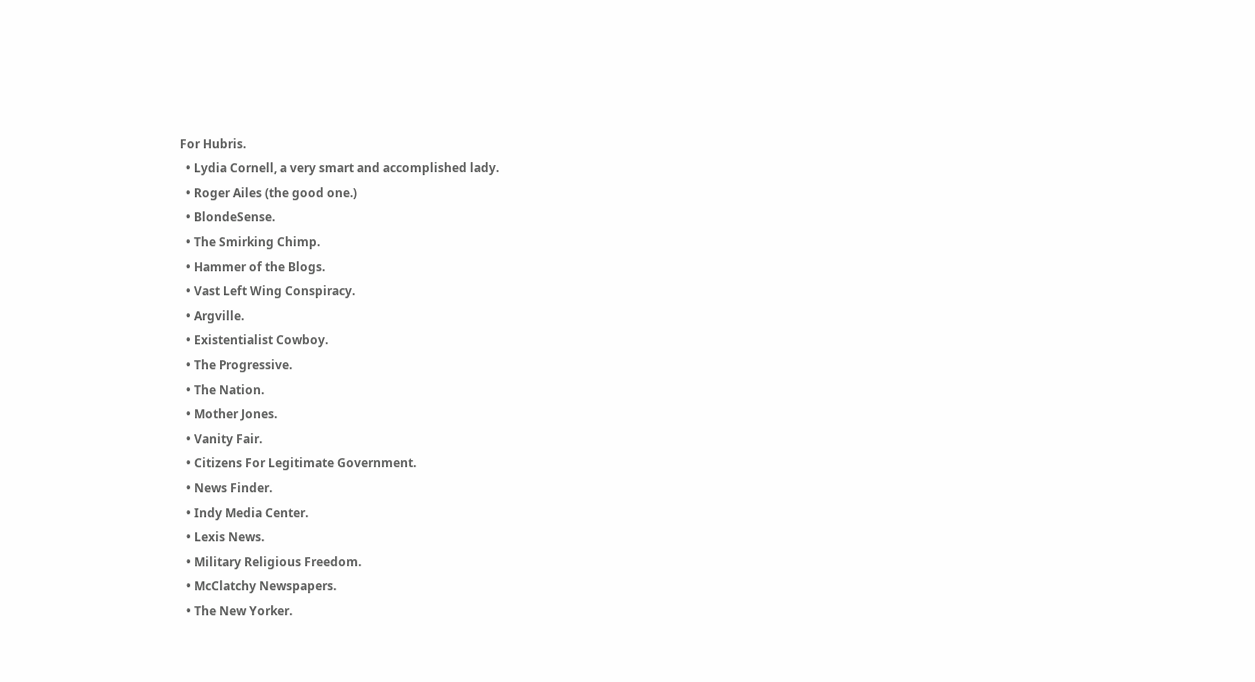For Hubris.
  • Lydia Cornell, a very smart and accomplished lady.
  • Roger Ailes (the good one.)
  • BlondeSense.
  • The Smirking Chimp.
  • Hammer of the Blogs.
  • Vast Left Wing Conspiracy.
  • Argville.
  • Existentialist Cowboy.
  • The Progressive.
  • The Nation.
  • Mother Jones.
  • Vanity Fair.
  • Citizens For Legitimate Government.
  • News Finder.
  • Indy Media Center.
  • Lexis News.
  • Military Religious Freedom.
  • McClatchy Newspapers.
  • The New Yorker.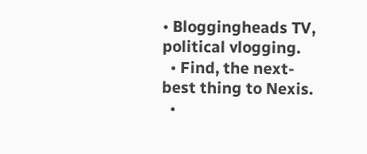• Bloggingheads TV, political vlogging.
  • Find, the next-best thing to Nexis.
  •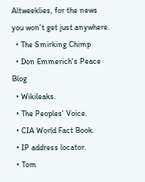Altweeklies, for the news you won't get just anywhere.
  • The Smirking Chimp
  • Don Emmerich's Peace Blog
  • Wikileaks.
  • The Peoples' Voice.
  • CIA World Fact Book.
  • IP address locator.
  • Tom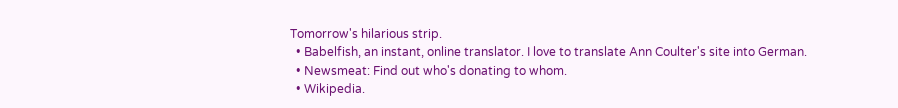Tomorrow's hilarious strip.
  • Babelfish, an instant, online translator. I love to translate Ann Coulter's site into German.
  • Newsmeat: Find out who's donating to whom.
  • Wikipedia.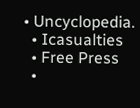• Uncyclopedia.
  • Icasualties
  • Free Press
  •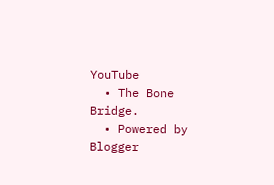YouTube
  • The Bone Bridge.
  • Powered by Blogger